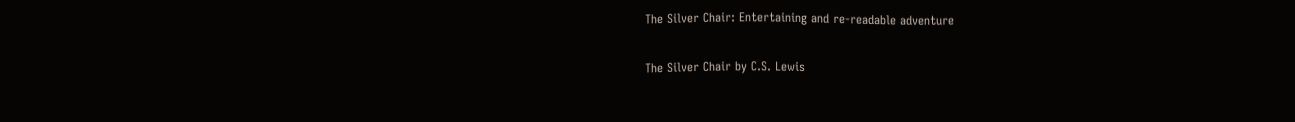The Silver Chair: Entertaining and re-readable adventure

The Silver Chair by C.S. Lewis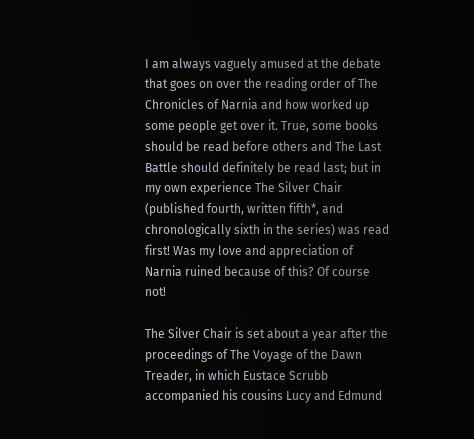I am always vaguely amused at the debate that goes on over the reading order of The Chronicles of Narnia and how worked up some people get over it. True, some books should be read before others and The Last Battle should definitely be read last; but in my own experience The Silver Chair (published fourth, written fifth*, and chronologically sixth in the series) was read first! Was my love and appreciation of Narnia ruined because of this? Of course not!

The Silver Chair is set about a year after the proceedings of The Voyage of the Dawn Treader, in which Eustace Scrubb accompanied his cousins Lucy and Edmund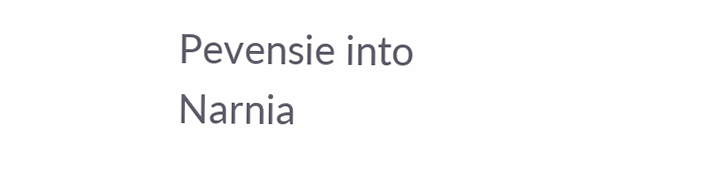Pevensie into Narnia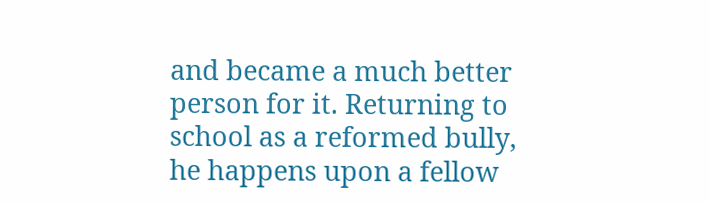and became a much better person for it. Returning to school as a reformed bully, he happens upon a fellow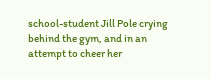school-student Jill Pole crying behind the gym, and in an attempt to cheer her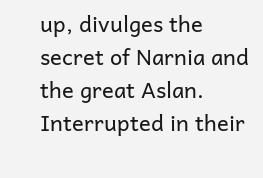up, divulges the secret of Narnia and the great Aslan. Interrupted in their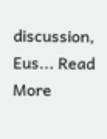discussion, Eus... Read More